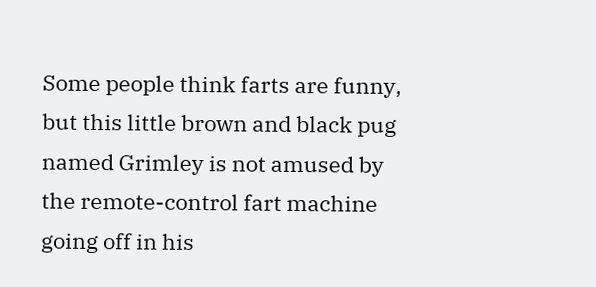Some people think farts are funny, but this little brown and black pug named Grimley is not amused by the remote-control fart machine going off in his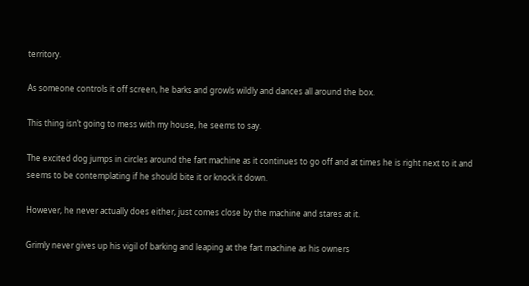territory.

As someone controls it off screen, he barks and growls wildly and dances all around the box.

This thing isn’t going to mess with my house, he seems to say.

The excited dog jumps in circles around the fart machine as it continues to go off and at times he is right next to it and seems to be contemplating if he should bite it or knock it down.

However, he never actually does either, just comes close by the machine and stares at it.

Grimly never gives up his vigil of barking and leaping at the fart machine as his owners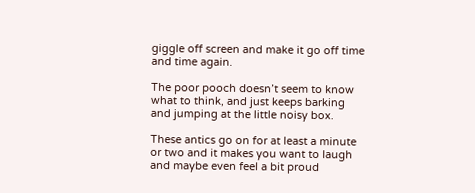giggle off screen and make it go off time and time again.

The poor pooch doesn’t seem to know what to think, and just keeps barking and jumping at the little noisy box.

These antics go on for at least a minute or two and it makes you want to laugh and maybe even feel a bit proud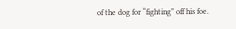of the dog for “fighting” off his foe.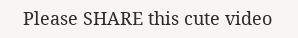Please SHARE this cute video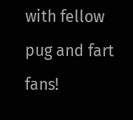with fellow pug and fart fans!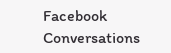Facebook Conversations